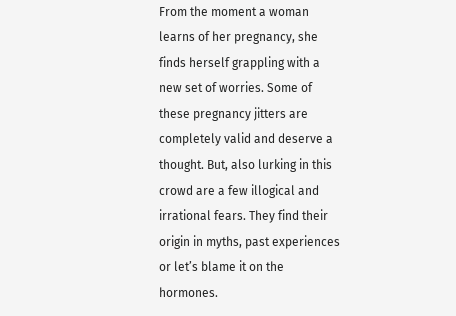From the moment a woman learns of her pregnancy, she finds herself grappling with a new set of worries. Some of these pregnancy jitters are completely valid and deserve a thought. But, also lurking in this crowd are a few illogical and irrational fears. They find their origin in myths, past experiences or let’s blame it on the hormones.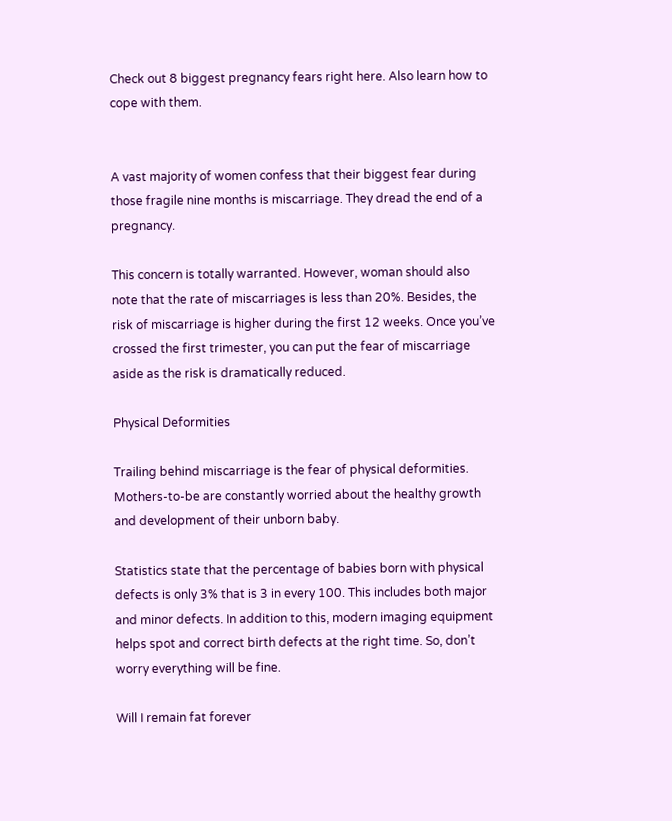Check out 8 biggest pregnancy fears right here. Also learn how to cope with them.


A vast majority of women confess that their biggest fear during those fragile nine months is miscarriage. They dread the end of a pregnancy.

This concern is totally warranted. However, woman should also note that the rate of miscarriages is less than 20%. Besides, the risk of miscarriage is higher during the first 12 weeks. Once you’ve crossed the first trimester, you can put the fear of miscarriage aside as the risk is dramatically reduced.

Physical Deformities

Trailing behind miscarriage is the fear of physical deformities. Mothers-to-be are constantly worried about the healthy growth and development of their unborn baby.

Statistics state that the percentage of babies born with physical defects is only 3% that is 3 in every 100. This includes both major and minor defects. In addition to this, modern imaging equipment helps spot and correct birth defects at the right time. So, don’t worry everything will be fine.

Will I remain fat forever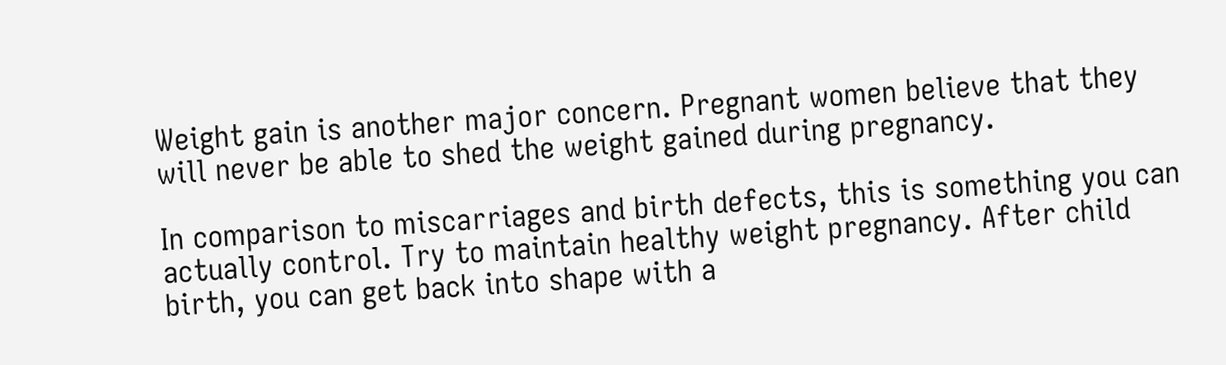Weight gain is another major concern. Pregnant women believe that they will never be able to shed the weight gained during pregnancy.

In comparison to miscarriages and birth defects, this is something you can actually control. Try to maintain healthy weight pregnancy. After child birth, you can get back into shape with a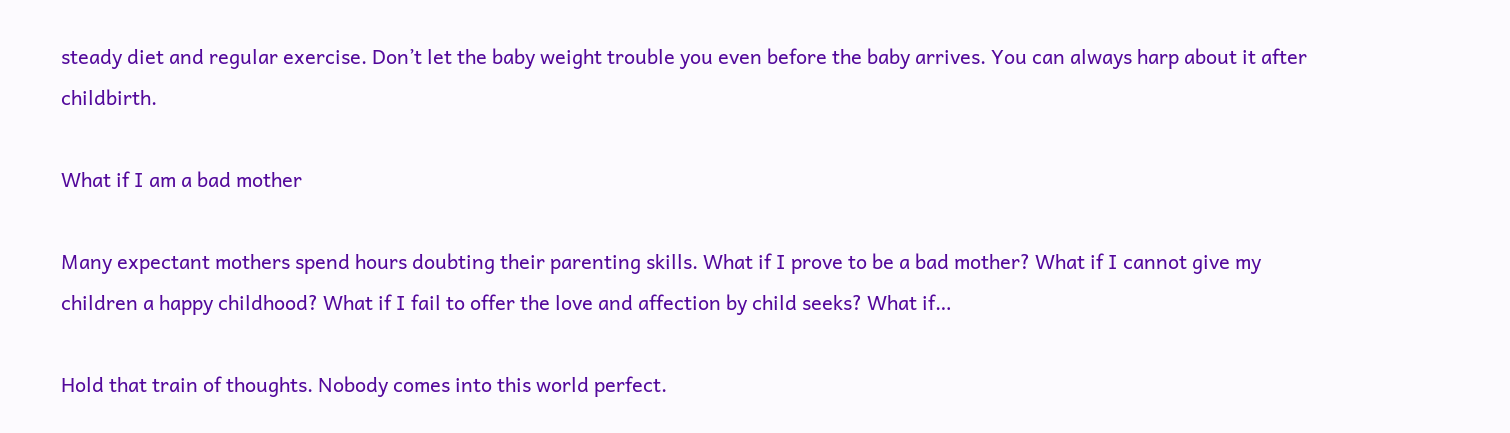steady diet and regular exercise. Don’t let the baby weight trouble you even before the baby arrives. You can always harp about it after childbirth.

What if I am a bad mother

Many expectant mothers spend hours doubting their parenting skills. What if I prove to be a bad mother? What if I cannot give my children a happy childhood? What if I fail to offer the love and affection by child seeks? What if…

Hold that train of thoughts. Nobody comes into this world perfect.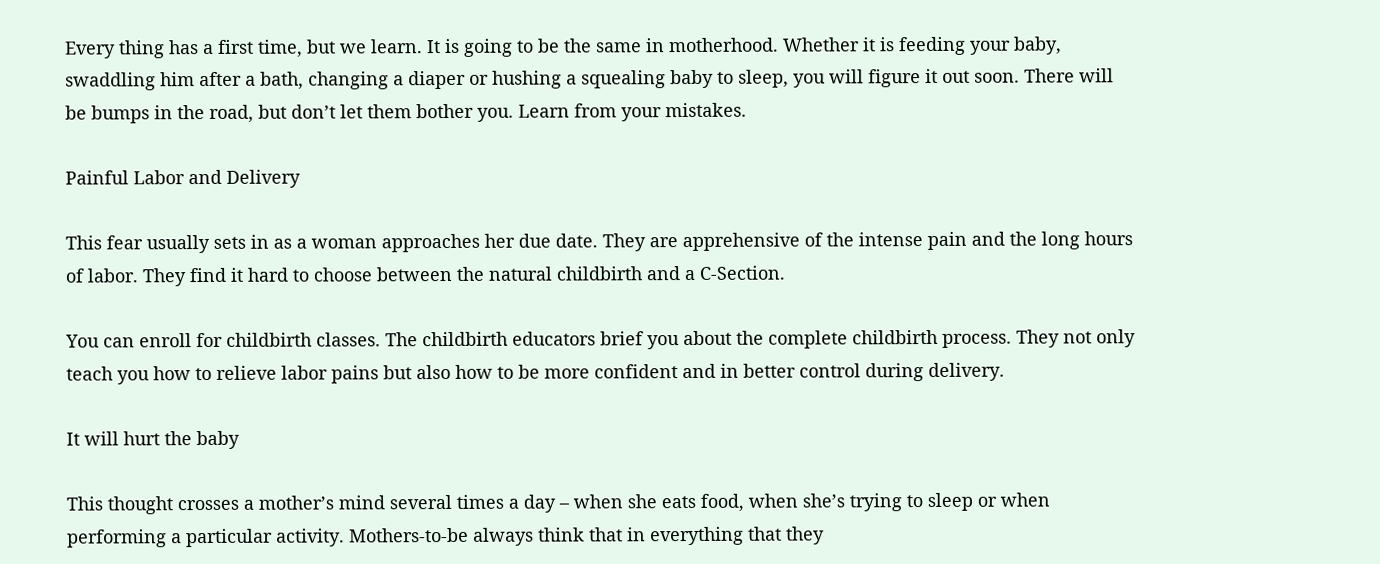Every thing has a first time, but we learn. It is going to be the same in motherhood. Whether it is feeding your baby, swaddling him after a bath, changing a diaper or hushing a squealing baby to sleep, you will figure it out soon. There will be bumps in the road, but don’t let them bother you. Learn from your mistakes.

Painful Labor and Delivery

This fear usually sets in as a woman approaches her due date. They are apprehensive of the intense pain and the long hours of labor. They find it hard to choose between the natural childbirth and a C-Section.

You can enroll for childbirth classes. The childbirth educators brief you about the complete childbirth process. They not only teach you how to relieve labor pains but also how to be more confident and in better control during delivery.

It will hurt the baby

This thought crosses a mother’s mind several times a day – when she eats food, when she’s trying to sleep or when performing a particular activity. Mothers-to-be always think that in everything that they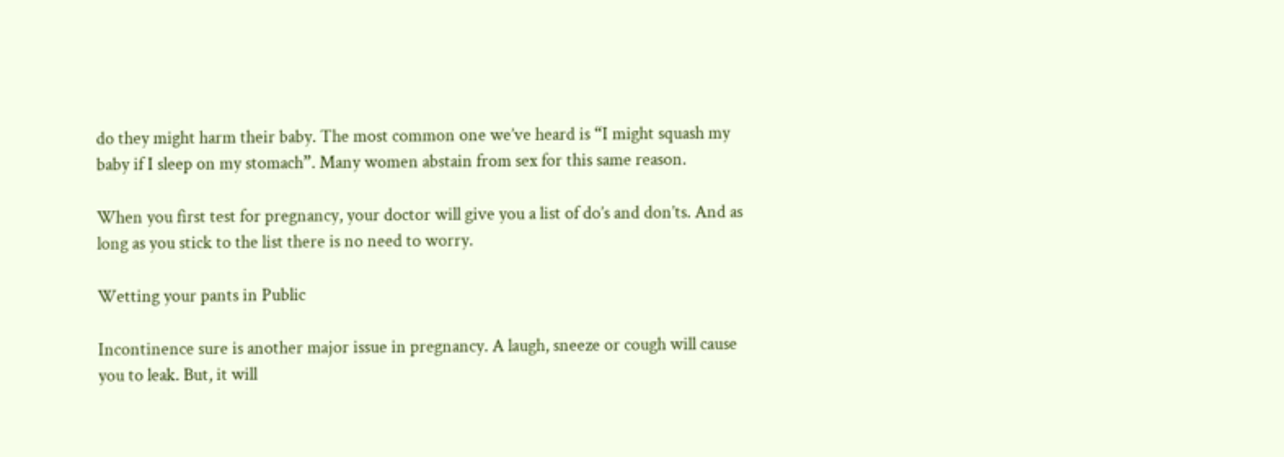do they might harm their baby. The most common one we’ve heard is “I might squash my baby if I sleep on my stomach”. Many women abstain from sex for this same reason.

When you first test for pregnancy, your doctor will give you a list of do’s and don’ts. And as long as you stick to the list there is no need to worry.

Wetting your pants in Public

Incontinence sure is another major issue in pregnancy. A laugh, sneeze or cough will cause you to leak. But, it will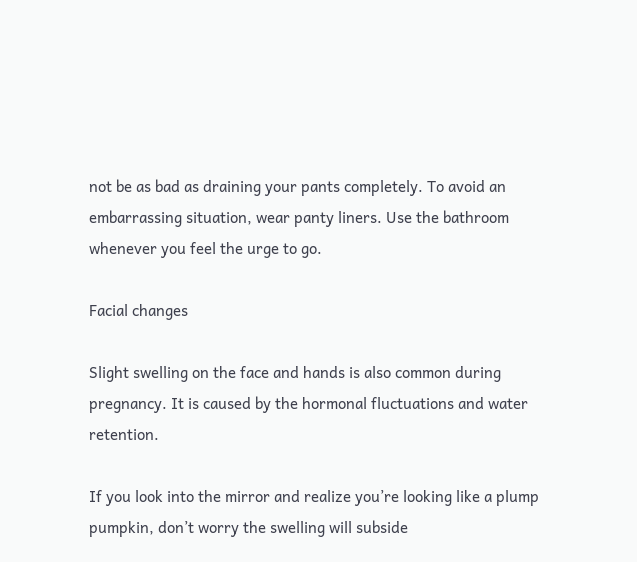not be as bad as draining your pants completely. To avoid an embarrassing situation, wear panty liners. Use the bathroom whenever you feel the urge to go.

Facial changes

Slight swelling on the face and hands is also common during pregnancy. It is caused by the hormonal fluctuations and water retention.

If you look into the mirror and realize you’re looking like a plump pumpkin, don’t worry the swelling will subside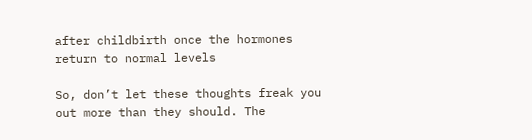after childbirth once the hormones return to normal levels

So, don’t let these thoughts freak you out more than they should. The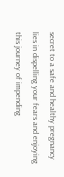secret to a safe and healthy pregnancy lies in dispelling your fears and enjoying this journey of impending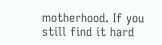motherhood. If you still find it hard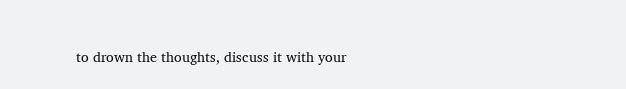to drown the thoughts, discuss it with your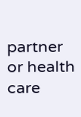partner or health care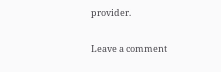provider.

Leave a comment